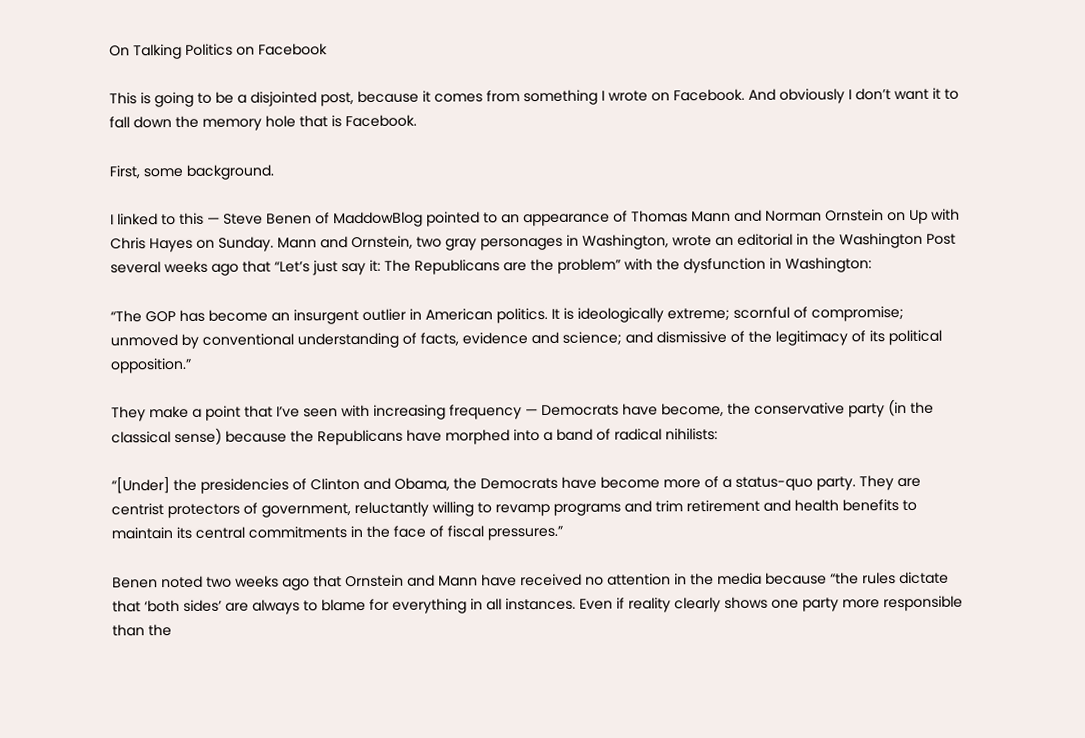On Talking Politics on Facebook

This is going to be a disjointed post, because it comes from something I wrote on Facebook. And obviously I don’t want it to fall down the memory hole that is Facebook.

First, some background.

I linked to this — Steve Benen of MaddowBlog pointed to an appearance of Thomas Mann and Norman Ornstein on Up with Chris Hayes on Sunday. Mann and Ornstein, two gray personages in Washington, wrote an editorial in the Washington Post several weeks ago that “Let’s just say it: The Republicans are the problem” with the dysfunction in Washington:

“The GOP has become an insurgent outlier in American politics. It is ideologically extreme; scornful of compromise; unmoved by conventional understanding of facts, evidence and science; and dismissive of the legitimacy of its political opposition.”

They make a point that I’ve seen with increasing frequency — Democrats have become, the conservative party (in the classical sense) because the Republicans have morphed into a band of radical nihilists:

“[Under] the presidencies of Clinton and Obama, the Democrats have become more of a status-quo party. They are centrist protectors of government, reluctantly willing to revamp programs and trim retirement and health benefits to maintain its central commitments in the face of fiscal pressures.”

Benen noted two weeks ago that Ornstein and Mann have received no attention in the media because “the rules dictate that ‘both sides’ are always to blame for everything in all instances. Even if reality clearly shows one party more responsible than the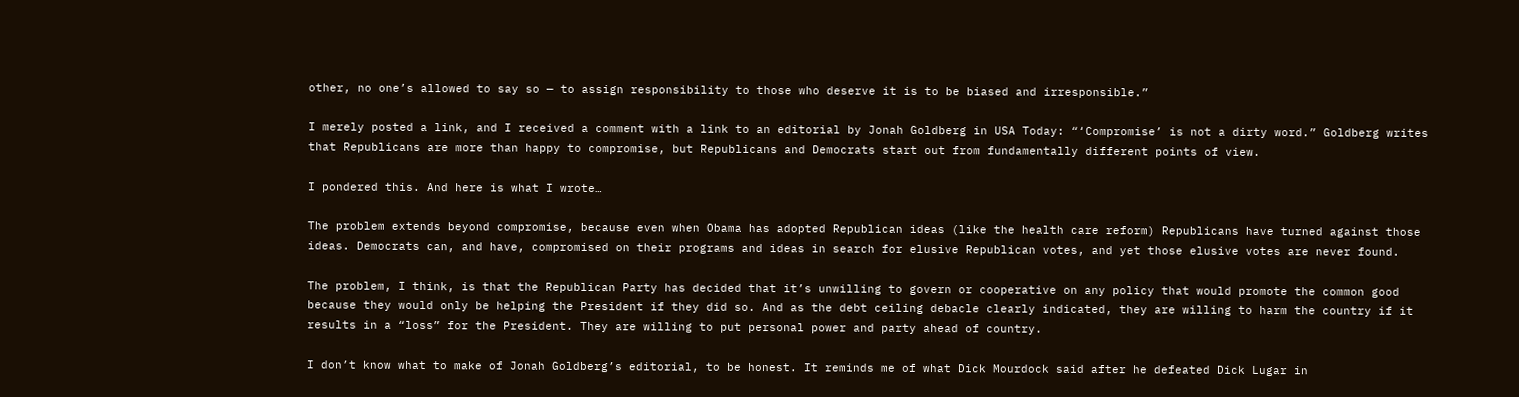other, no one’s allowed to say so — to assign responsibility to those who deserve it is to be biased and irresponsible.”

I merely posted a link, and I received a comment with a link to an editorial by Jonah Goldberg in USA Today: “‘Compromise’ is not a dirty word.” Goldberg writes that Republicans are more than happy to compromise, but Republicans and Democrats start out from fundamentally different points of view.

I pondered this. And here is what I wrote…

The problem extends beyond compromise, because even when Obama has adopted Republican ideas (like the health care reform) Republicans have turned against those ideas. Democrats can, and have, compromised on their programs and ideas in search for elusive Republican votes, and yet those elusive votes are never found.

The problem, I think, is that the Republican Party has decided that it’s unwilling to govern or cooperative on any policy that would promote the common good because they would only be helping the President if they did so. And as the debt ceiling debacle clearly indicated, they are willing to harm the country if it results in a “loss” for the President. They are willing to put personal power and party ahead of country.

I don’t know what to make of Jonah Goldberg’s editorial, to be honest. It reminds me of what Dick Mourdock said after he defeated Dick Lugar in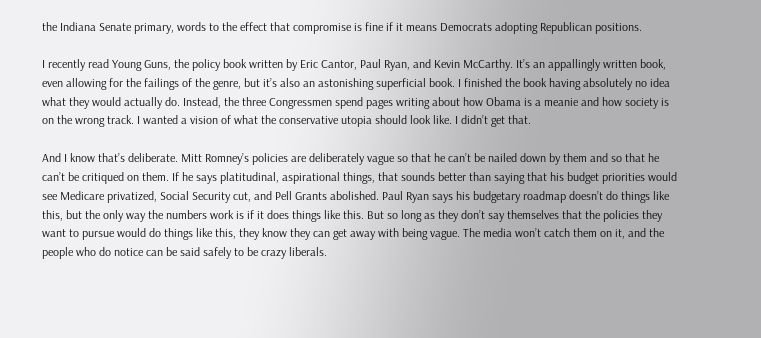the Indiana Senate primary, words to the effect that compromise is fine if it means Democrats adopting Republican positions.

I recently read Young Guns, the policy book written by Eric Cantor, Paul Ryan, and Kevin McCarthy. It’s an appallingly written book, even allowing for the failings of the genre, but it’s also an astonishing superficial book. I finished the book having absolutely no idea what they would actually do. Instead, the three Congressmen spend pages writing about how Obama is a meanie and how society is on the wrong track. I wanted a vision of what the conservative utopia should look like. I didn’t get that.

And I know that’s deliberate. Mitt Romney’s policies are deliberately vague so that he can’t be nailed down by them and so that he can’t be critiqued on them. If he says platitudinal, aspirational things, that sounds better than saying that his budget priorities would see Medicare privatized, Social Security cut, and Pell Grants abolished. Paul Ryan says his budgetary roadmap doesn’t do things like this, but the only way the numbers work is if it does things like this. But so long as they don’t say themselves that the policies they want to pursue would do things like this, they know they can get away with being vague. The media won’t catch them on it, and the people who do notice can be said safely to be crazy liberals.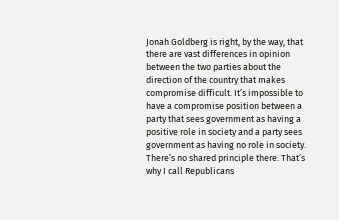Jonah Goldberg is right, by the way, that there are vast differences in opinion between the two parties about the direction of the country that makes compromise difficult. It’s impossible to have a compromise position between a party that sees government as having a positive role in society and a party sees government as having no role in society. There’s no shared principle there. That’s why I call Republicans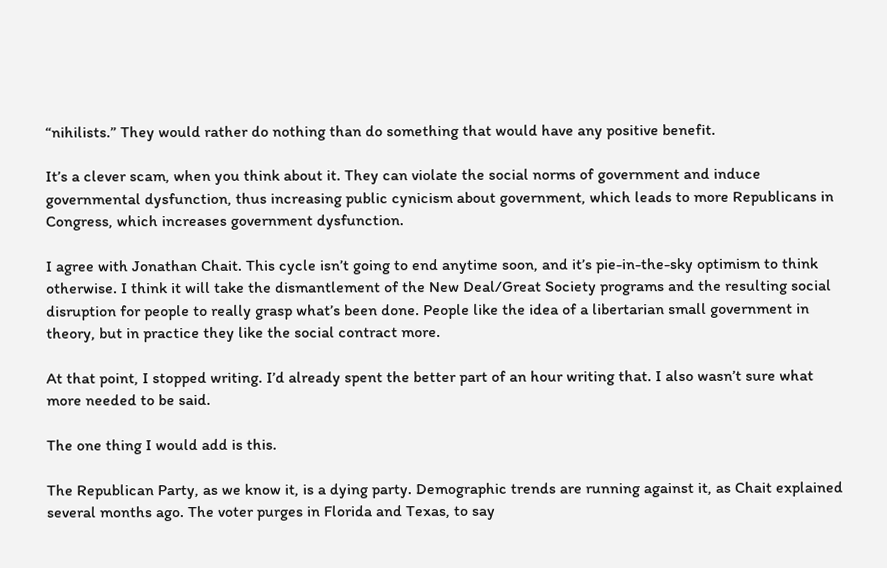“nihilists.” They would rather do nothing than do something that would have any positive benefit.

It’s a clever scam, when you think about it. They can violate the social norms of government and induce governmental dysfunction, thus increasing public cynicism about government, which leads to more Republicans in Congress, which increases government dysfunction.

I agree with Jonathan Chait. This cycle isn’t going to end anytime soon, and it’s pie-in-the-sky optimism to think otherwise. I think it will take the dismantlement of the New Deal/Great Society programs and the resulting social disruption for people to really grasp what’s been done. People like the idea of a libertarian small government in theory, but in practice they like the social contract more.

At that point, I stopped writing. I’d already spent the better part of an hour writing that. I also wasn’t sure what more needed to be said.

The one thing I would add is this.

The Republican Party, as we know it, is a dying party. Demographic trends are running against it, as Chait explained several months ago. The voter purges in Florida and Texas, to say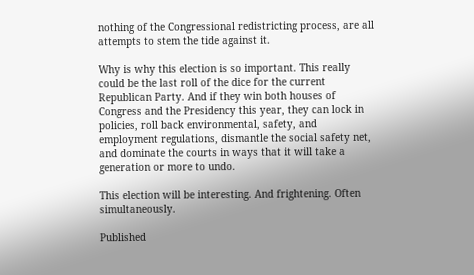nothing of the Congressional redistricting process, are all attempts to stem the tide against it.

Why is why this election is so important. This really could be the last roll of the dice for the current Republican Party. And if they win both houses of Congress and the Presidency this year, they can lock in policies, roll back environmental, safety, and employment regulations, dismantle the social safety net, and dominate the courts in ways that it will take a generation or more to undo.

This election will be interesting. And frightening. Often simultaneously.

Published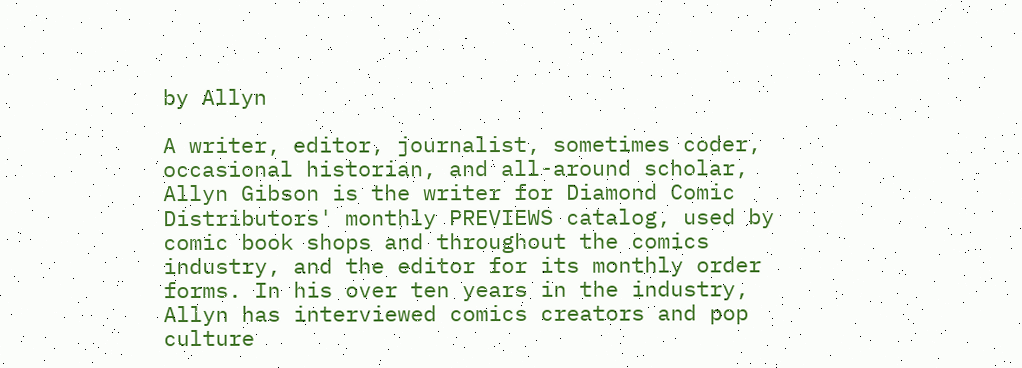by Allyn

A writer, editor, journalist, sometimes coder, occasional historian, and all-around scholar, Allyn Gibson is the writer for Diamond Comic Distributors' monthly PREVIEWS catalog, used by comic book shops and throughout the comics industry, and the editor for its monthly order forms. In his over ten years in the industry, Allyn has interviewed comics creators and pop culture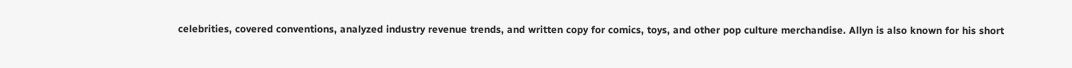celebrities, covered conventions, analyzed industry revenue trends, and written copy for comics, toys, and other pop culture merchandise. Allyn is also known for his short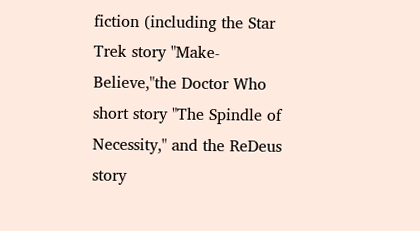fiction (including the Star Trek story "Make-Believe,"the Doctor Who short story "The Spindle of Necessity," and the ReDeus story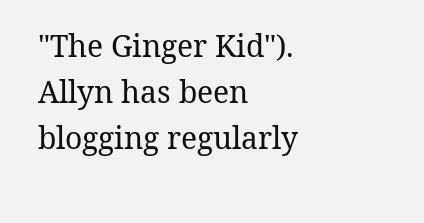"The Ginger Kid"). Allyn has been blogging regularly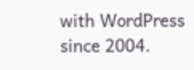with WordPress since 2004.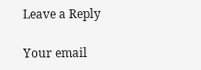Leave a Reply

Your email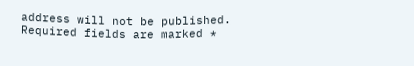address will not be published. Required fields are marked *